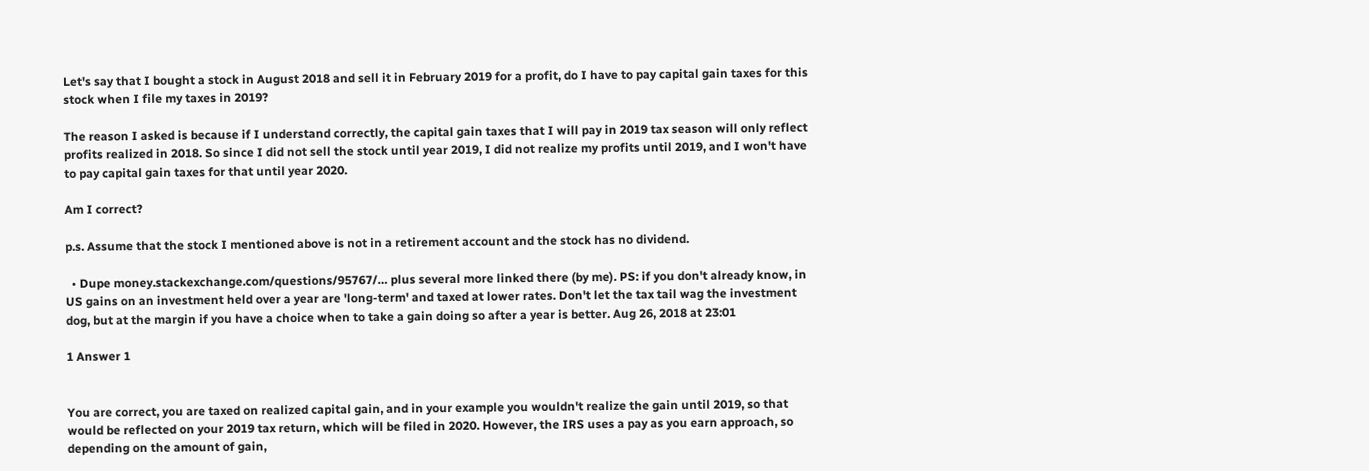Let's say that I bought a stock in August 2018 and sell it in February 2019 for a profit, do I have to pay capital gain taxes for this stock when I file my taxes in 2019?

The reason I asked is because if I understand correctly, the capital gain taxes that I will pay in 2019 tax season will only reflect profits realized in 2018. So since I did not sell the stock until year 2019, I did not realize my profits until 2019, and I won't have to pay capital gain taxes for that until year 2020.

Am I correct?

p.s. Assume that the stock I mentioned above is not in a retirement account and the stock has no dividend.

  • Dupe money.stackexchange.com/questions/95767/… plus several more linked there (by me). PS: if you don't already know, in US gains on an investment held over a year are 'long-term' and taxed at lower rates. Don't let the tax tail wag the investment dog, but at the margin if you have a choice when to take a gain doing so after a year is better. Aug 26, 2018 at 23:01

1 Answer 1


You are correct, you are taxed on realized capital gain, and in your example you wouldn't realize the gain until 2019, so that would be reflected on your 2019 tax return, which will be filed in 2020. However, the IRS uses a pay as you earn approach, so depending on the amount of gain,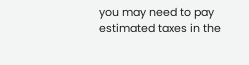you may need to pay estimated taxes in the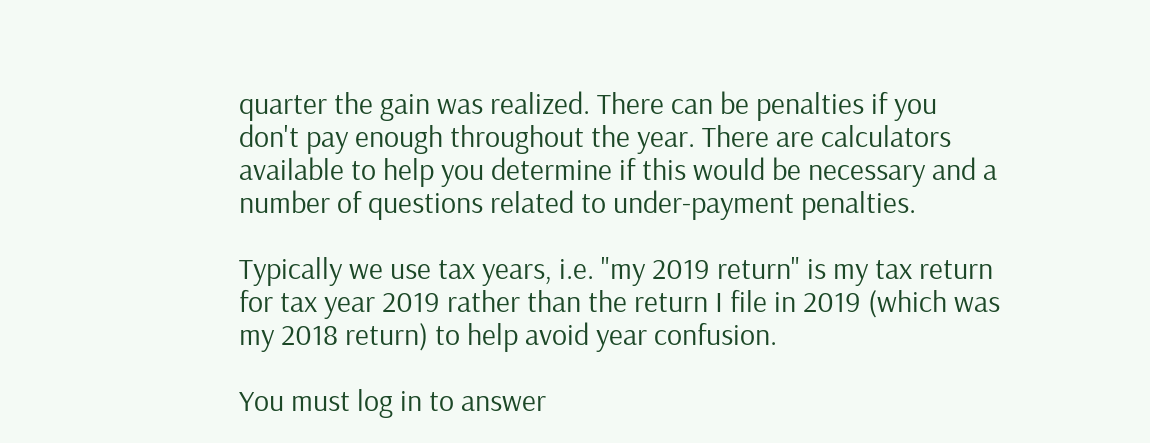quarter the gain was realized. There can be penalties if you don't pay enough throughout the year. There are calculators available to help you determine if this would be necessary and a number of questions related to under-payment penalties.

Typically we use tax years, i.e. "my 2019 return" is my tax return for tax year 2019 rather than the return I file in 2019 (which was my 2018 return) to help avoid year confusion.

You must log in to answer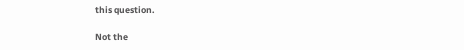this question.

Not the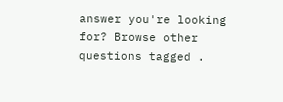answer you're looking for? Browse other questions tagged .